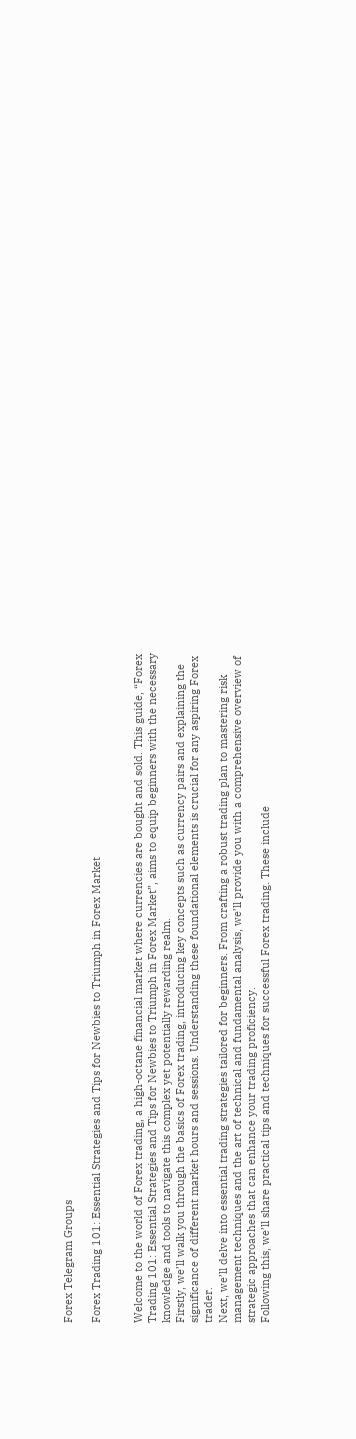Forex Telegram Groups

Forex Trading 101: Essential Strategies and Tips for Newbies to Triumph in Forex Market


Welcome to the world of Forex trading, a high-octane financial market where currencies are bought and sold. This guide, “Forex Trading 101: Essential Strategies and Tips for Newbies to Triumph in Forex Market”, aims to equip beginners with the necessary knowledge and tools to navigate this complex yet potentially rewarding realm.
Firstly, we’ll walk you through the basics of Forex trading, introducing key concepts such as currency pairs and explaining the significance of different market hours and sessions. Understanding these foundational elements is crucial for any aspiring Forex trader.
Next, we’ll delve into essential trading strategies tailored for beginners. From crafting a robust trading plan to mastering risk management techniques and the art of technical and fundamental analysis, we’ll provide you with a comprehensive overview of strategic approaches that can enhance your trading proficiency.
Following this, we’ll share practical tips and techniques for successful Forex trading. These include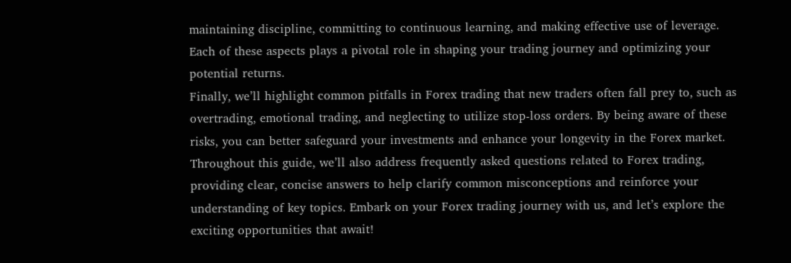maintaining discipline, committing to continuous learning, and making effective use of leverage. Each of these aspects plays a pivotal role in shaping your trading journey and optimizing your potential returns.
Finally, we’ll highlight common pitfalls in Forex trading that new traders often fall prey to, such as overtrading, emotional trading, and neglecting to utilize stop-loss orders. By being aware of these risks, you can better safeguard your investments and enhance your longevity in the Forex market.
Throughout this guide, we’ll also address frequently asked questions related to Forex trading, providing clear, concise answers to help clarify common misconceptions and reinforce your understanding of key topics. Embark on your Forex trading journey with us, and let’s explore the exciting opportunities that await!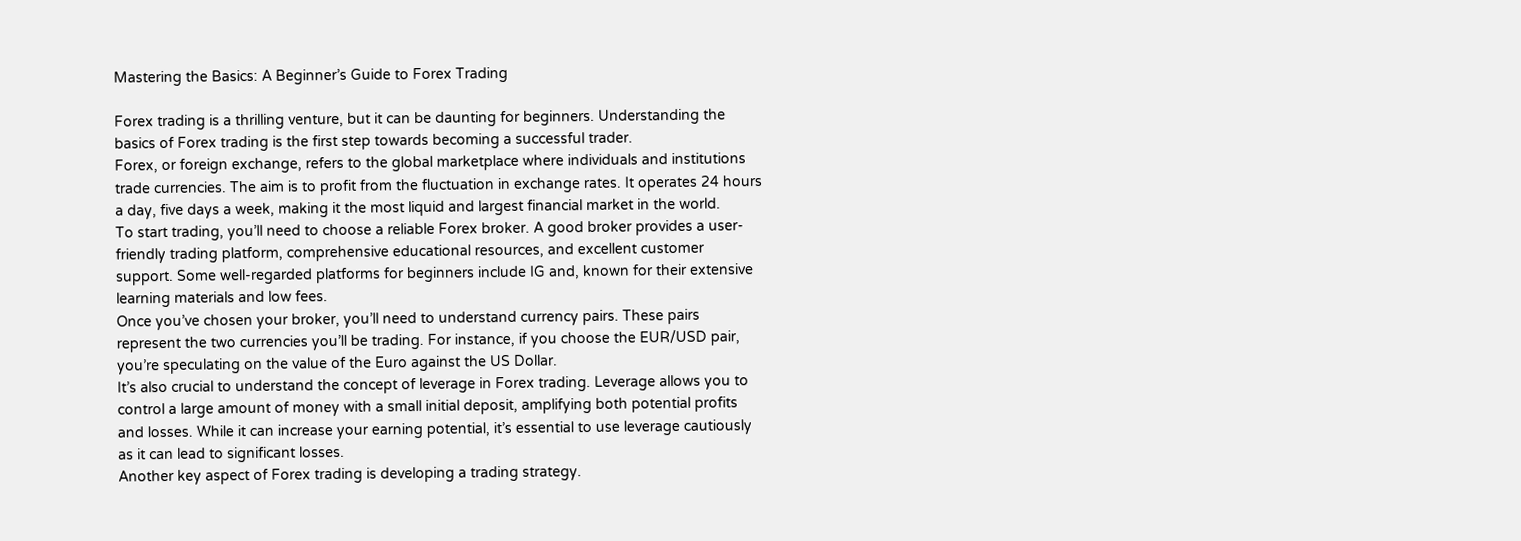Mastering the Basics: A Beginner’s Guide to Forex Trading

Forex trading is a thrilling venture, but it can be daunting for beginners. Understanding the basics of Forex trading is the first step towards becoming a successful trader.
Forex, or foreign exchange, refers to the global marketplace where individuals and institutions trade currencies. The aim is to profit from the fluctuation in exchange rates. It operates 24 hours a day, five days a week, making it the most liquid and largest financial market in the world.
To start trading, you’ll need to choose a reliable Forex broker. A good broker provides a user-friendly trading platform, comprehensive educational resources, and excellent customer support. Some well-regarded platforms for beginners include IG and, known for their extensive learning materials and low fees.
Once you’ve chosen your broker, you’ll need to understand currency pairs. These pairs represent the two currencies you’ll be trading. For instance, if you choose the EUR/USD pair, you’re speculating on the value of the Euro against the US Dollar.
It’s also crucial to understand the concept of leverage in Forex trading. Leverage allows you to control a large amount of money with a small initial deposit, amplifying both potential profits and losses. While it can increase your earning potential, it’s essential to use leverage cautiously as it can lead to significant losses.
Another key aspect of Forex trading is developing a trading strategy.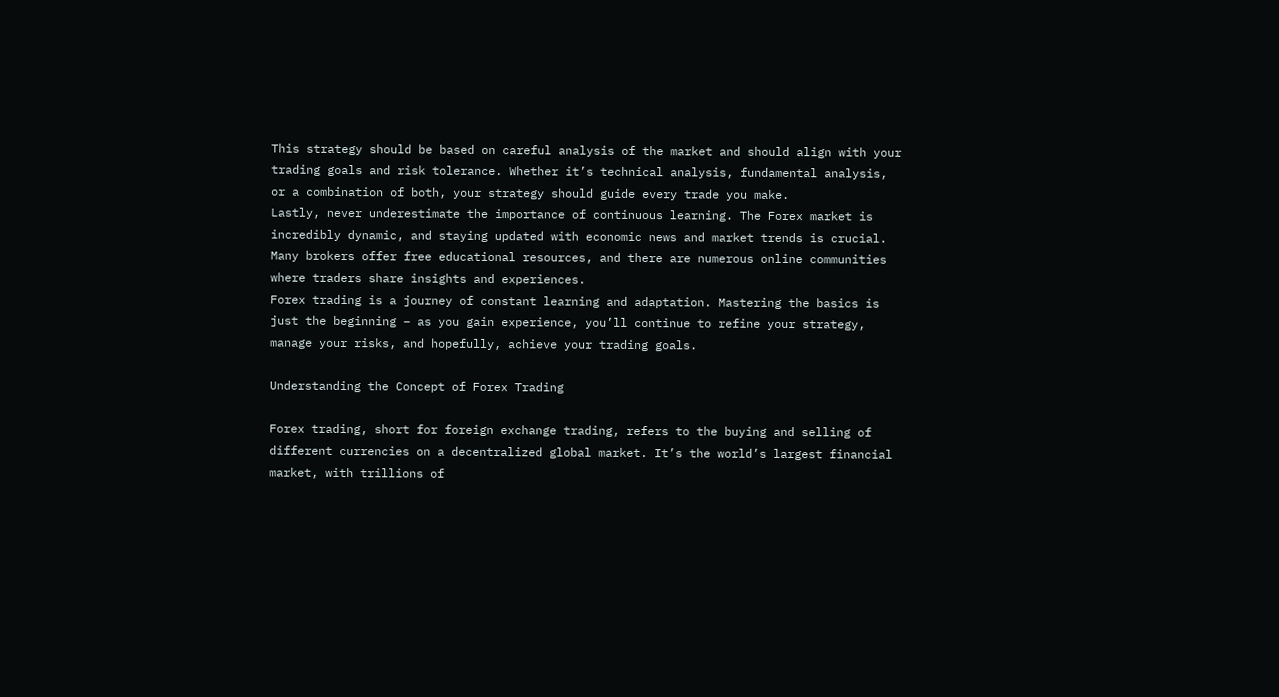This strategy should be based on careful analysis of the market and should align with your trading goals and risk tolerance. Whether it’s technical analysis, fundamental analysis, or a combination of both, your strategy should guide every trade you make.
Lastly, never underestimate the importance of continuous learning. The Forex market is incredibly dynamic, and staying updated with economic news and market trends is crucial. Many brokers offer free educational resources, and there are numerous online communities where traders share insights and experiences.
Forex trading is a journey of constant learning and adaptation. Mastering the basics is just the beginning – as you gain experience, you’ll continue to refine your strategy, manage your risks, and hopefully, achieve your trading goals.

Understanding the Concept of Forex Trading

Forex trading, short for foreign exchange trading, refers to the buying and selling of different currencies on a decentralized global market. It’s the world’s largest financial market, with trillions of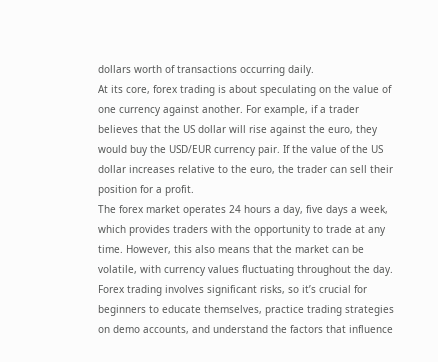dollars worth of transactions occurring daily.
At its core, forex trading is about speculating on the value of one currency against another. For example, if a trader believes that the US dollar will rise against the euro, they would buy the USD/EUR currency pair. If the value of the US dollar increases relative to the euro, the trader can sell their position for a profit.
The forex market operates 24 hours a day, five days a week, which provides traders with the opportunity to trade at any time. However, this also means that the market can be volatile, with currency values fluctuating throughout the day.
Forex trading involves significant risks, so it’s crucial for beginners to educate themselves, practice trading strategies on demo accounts, and understand the factors that influence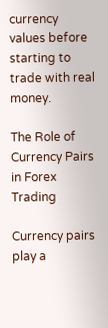currency values before starting to trade with real money.

The Role of Currency Pairs in Forex Trading

Currency pairs play a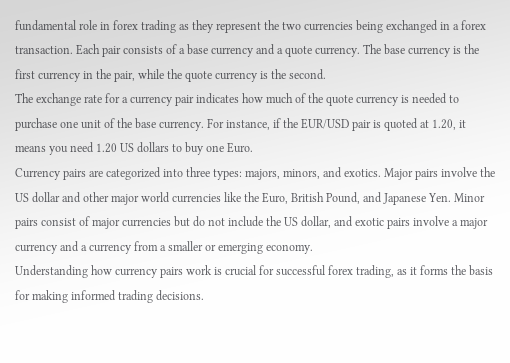fundamental role in forex trading as they represent the two currencies being exchanged in a forex transaction. Each pair consists of a base currency and a quote currency. The base currency is the first currency in the pair, while the quote currency is the second.
The exchange rate for a currency pair indicates how much of the quote currency is needed to purchase one unit of the base currency. For instance, if the EUR/USD pair is quoted at 1.20, it means you need 1.20 US dollars to buy one Euro.
Currency pairs are categorized into three types: majors, minors, and exotics. Major pairs involve the US dollar and other major world currencies like the Euro, British Pound, and Japanese Yen. Minor pairs consist of major currencies but do not include the US dollar, and exotic pairs involve a major currency and a currency from a smaller or emerging economy.
Understanding how currency pairs work is crucial for successful forex trading, as it forms the basis for making informed trading decisions.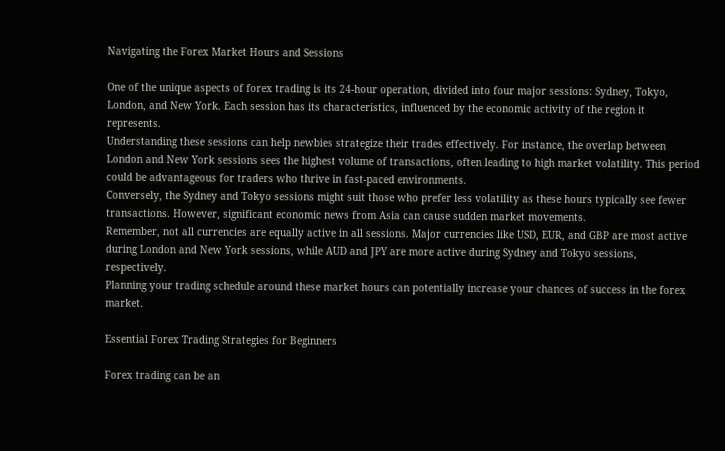Navigating the Forex Market Hours and Sessions

One of the unique aspects of forex trading is its 24-hour operation, divided into four major sessions: Sydney, Tokyo, London, and New York. Each session has its characteristics, influenced by the economic activity of the region it represents.
Understanding these sessions can help newbies strategize their trades effectively. For instance, the overlap between London and New York sessions sees the highest volume of transactions, often leading to high market volatility. This period could be advantageous for traders who thrive in fast-paced environments.
Conversely, the Sydney and Tokyo sessions might suit those who prefer less volatility as these hours typically see fewer transactions. However, significant economic news from Asia can cause sudden market movements.
Remember, not all currencies are equally active in all sessions. Major currencies like USD, EUR, and GBP are most active during London and New York sessions, while AUD and JPY are more active during Sydney and Tokyo sessions, respectively.
Planning your trading schedule around these market hours can potentially increase your chances of success in the forex market.

Essential Forex Trading Strategies for Beginners

Forex trading can be an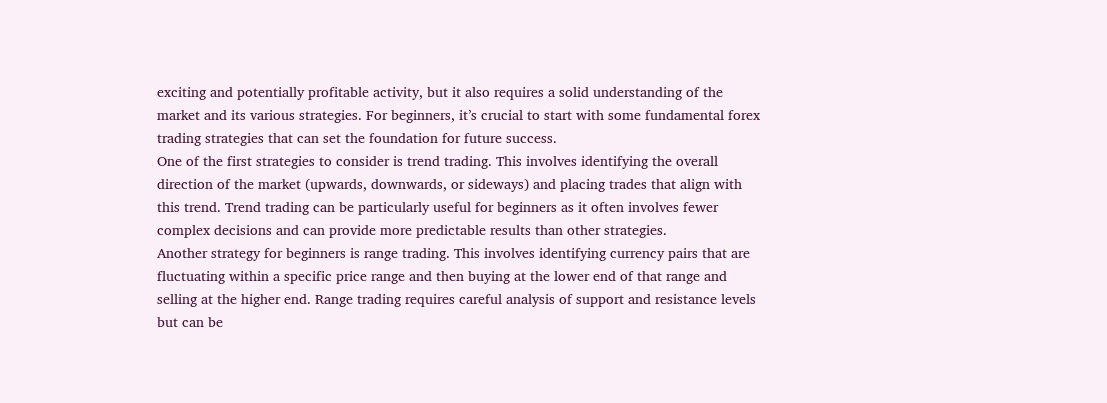exciting and potentially profitable activity, but it also requires a solid understanding of the market and its various strategies. For beginners, it’s crucial to start with some fundamental forex trading strategies that can set the foundation for future success.
One of the first strategies to consider is trend trading. This involves identifying the overall direction of the market (upwards, downwards, or sideways) and placing trades that align with this trend. Trend trading can be particularly useful for beginners as it often involves fewer complex decisions and can provide more predictable results than other strategies.
Another strategy for beginners is range trading. This involves identifying currency pairs that are fluctuating within a specific price range and then buying at the lower end of that range and selling at the higher end. Range trading requires careful analysis of support and resistance levels but can be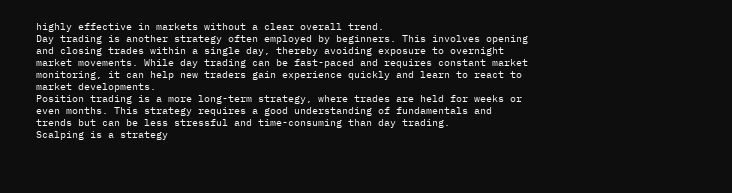highly effective in markets without a clear overall trend.
Day trading is another strategy often employed by beginners. This involves opening and closing trades within a single day, thereby avoiding exposure to overnight market movements. While day trading can be fast-paced and requires constant market monitoring, it can help new traders gain experience quickly and learn to react to market developments.
Position trading is a more long-term strategy, where trades are held for weeks or even months. This strategy requires a good understanding of fundamentals and trends but can be less stressful and time-consuming than day trading.
Scalping is a strategy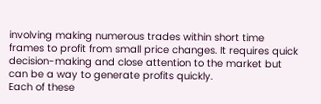involving making numerous trades within short time frames to profit from small price changes. It requires quick decision-making and close attention to the market but can be a way to generate profits quickly.
Each of these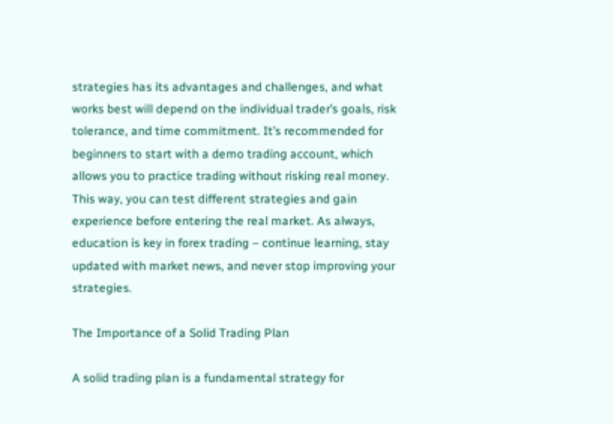strategies has its advantages and challenges, and what works best will depend on the individual trader’s goals, risk tolerance, and time commitment. It’s recommended for beginners to start with a demo trading account, which allows you to practice trading without risking real money. This way, you can test different strategies and gain experience before entering the real market. As always, education is key in forex trading – continue learning, stay updated with market news, and never stop improving your strategies.

The Importance of a Solid Trading Plan

A solid trading plan is a fundamental strategy for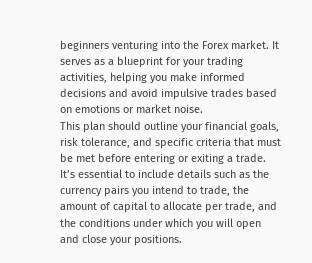beginners venturing into the Forex market. It serves as a blueprint for your trading activities, helping you make informed decisions and avoid impulsive trades based on emotions or market noise.
This plan should outline your financial goals, risk tolerance, and specific criteria that must be met before entering or exiting a trade. It’s essential to include details such as the currency pairs you intend to trade, the amount of capital to allocate per trade, and the conditions under which you will open and close your positions.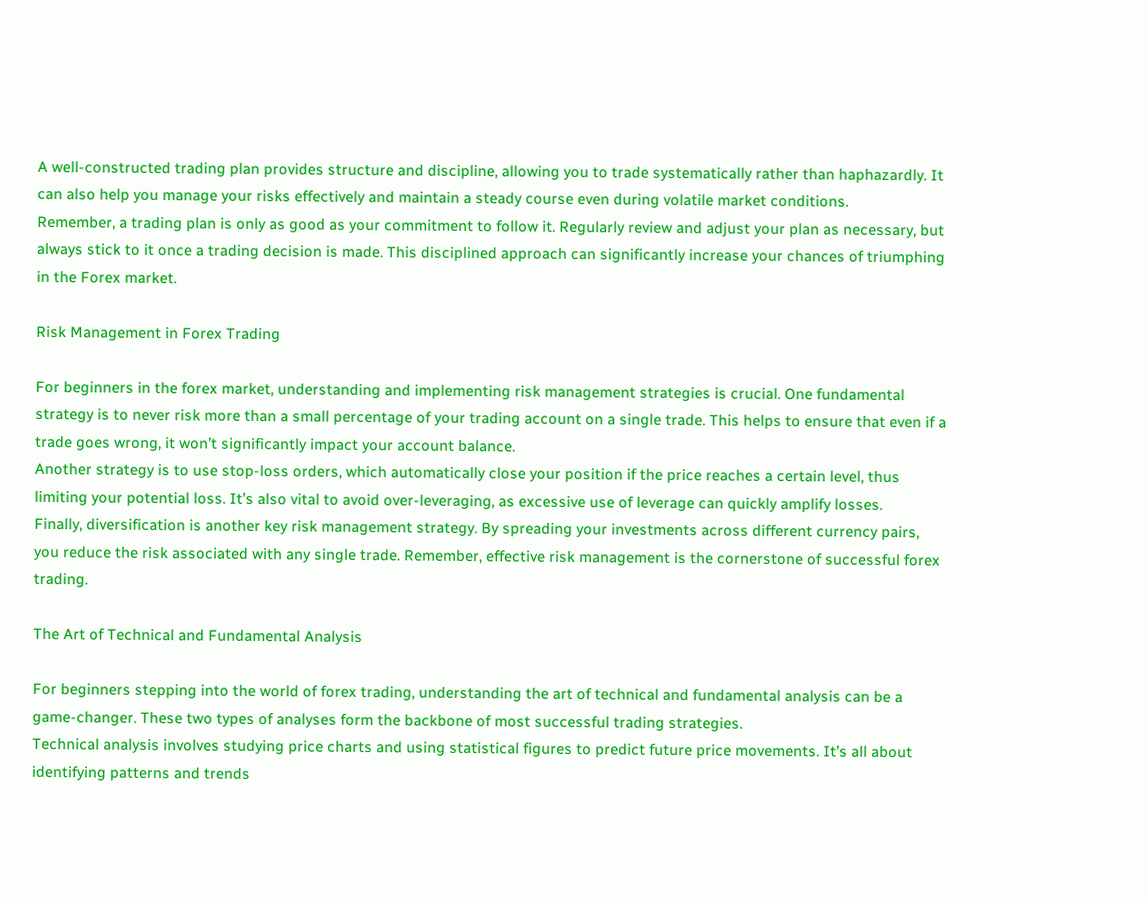A well-constructed trading plan provides structure and discipline, allowing you to trade systematically rather than haphazardly. It can also help you manage your risks effectively and maintain a steady course even during volatile market conditions.
Remember, a trading plan is only as good as your commitment to follow it. Regularly review and adjust your plan as necessary, but always stick to it once a trading decision is made. This disciplined approach can significantly increase your chances of triumphing in the Forex market.

Risk Management in Forex Trading

For beginners in the forex market, understanding and implementing risk management strategies is crucial. One fundamental strategy is to never risk more than a small percentage of your trading account on a single trade. This helps to ensure that even if a trade goes wrong, it won’t significantly impact your account balance.
Another strategy is to use stop-loss orders, which automatically close your position if the price reaches a certain level, thus limiting your potential loss. It’s also vital to avoid over-leveraging, as excessive use of leverage can quickly amplify losses.
Finally, diversification is another key risk management strategy. By spreading your investments across different currency pairs, you reduce the risk associated with any single trade. Remember, effective risk management is the cornerstone of successful forex trading.

The Art of Technical and Fundamental Analysis

For beginners stepping into the world of forex trading, understanding the art of technical and fundamental analysis can be a game-changer. These two types of analyses form the backbone of most successful trading strategies.
Technical analysis involves studying price charts and using statistical figures to predict future price movements. It’s all about identifying patterns and trends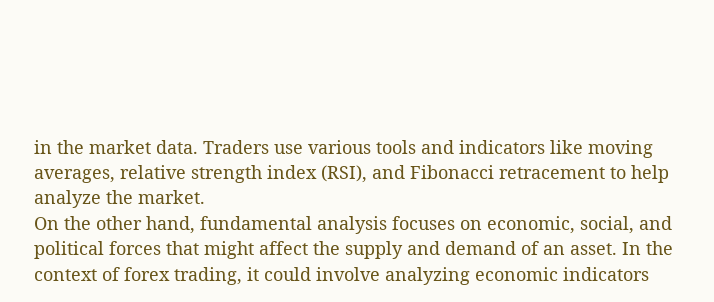in the market data. Traders use various tools and indicators like moving averages, relative strength index (RSI), and Fibonacci retracement to help analyze the market.
On the other hand, fundamental analysis focuses on economic, social, and political forces that might affect the supply and demand of an asset. In the context of forex trading, it could involve analyzing economic indicators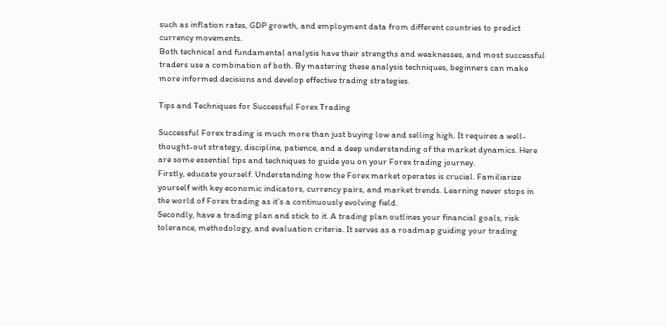such as inflation rates, GDP growth, and employment data from different countries to predict currency movements.
Both technical and fundamental analysis have their strengths and weaknesses, and most successful traders use a combination of both. By mastering these analysis techniques, beginners can make more informed decisions and develop effective trading strategies.

Tips and Techniques for Successful Forex Trading

Successful Forex trading is much more than just buying low and selling high. It requires a well-thought-out strategy, discipline, patience, and a deep understanding of the market dynamics. Here are some essential tips and techniques to guide you on your Forex trading journey.
Firstly, educate yourself. Understanding how the Forex market operates is crucial. Familiarize yourself with key economic indicators, currency pairs, and market trends. Learning never stops in the world of Forex trading as it’s a continuously evolving field.
Secondly, have a trading plan and stick to it. A trading plan outlines your financial goals, risk tolerance, methodology, and evaluation criteria. It serves as a roadmap guiding your trading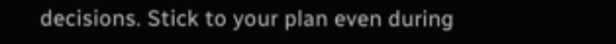decisions. Stick to your plan even during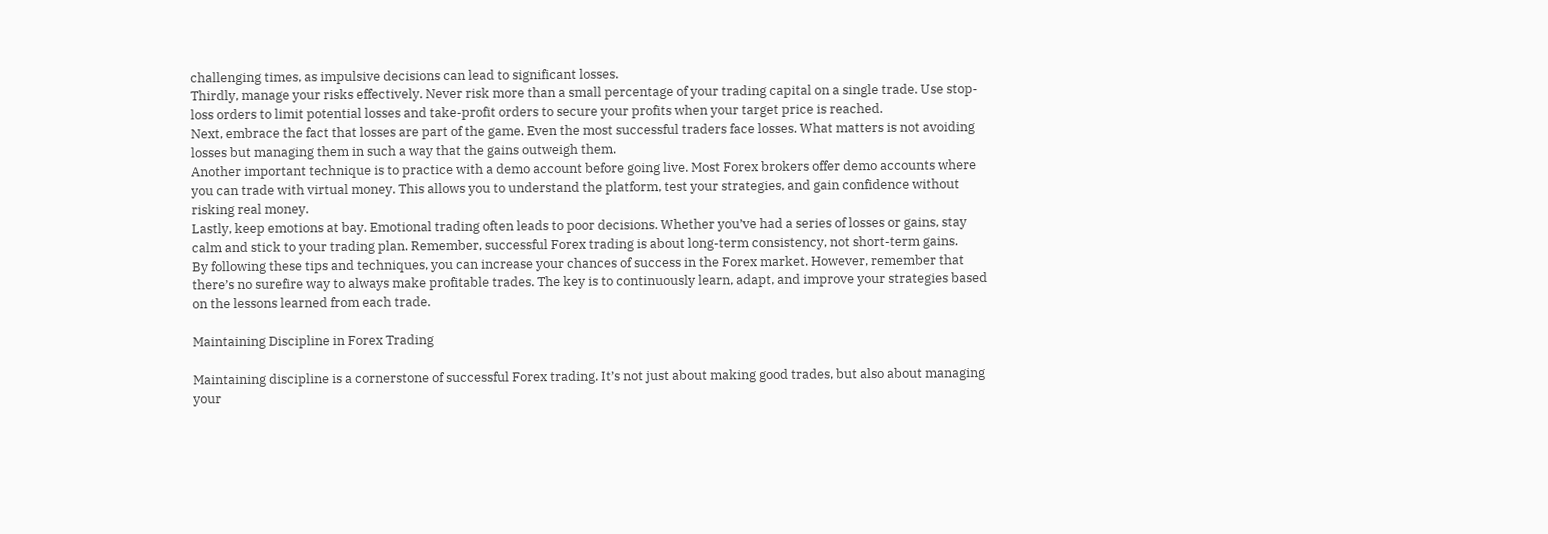challenging times, as impulsive decisions can lead to significant losses.
Thirdly, manage your risks effectively. Never risk more than a small percentage of your trading capital on a single trade. Use stop-loss orders to limit potential losses and take-profit orders to secure your profits when your target price is reached.
Next, embrace the fact that losses are part of the game. Even the most successful traders face losses. What matters is not avoiding losses but managing them in such a way that the gains outweigh them.
Another important technique is to practice with a demo account before going live. Most Forex brokers offer demo accounts where you can trade with virtual money. This allows you to understand the platform, test your strategies, and gain confidence without risking real money.
Lastly, keep emotions at bay. Emotional trading often leads to poor decisions. Whether you’ve had a series of losses or gains, stay calm and stick to your trading plan. Remember, successful Forex trading is about long-term consistency, not short-term gains.
By following these tips and techniques, you can increase your chances of success in the Forex market. However, remember that there’s no surefire way to always make profitable trades. The key is to continuously learn, adapt, and improve your strategies based on the lessons learned from each trade.

Maintaining Discipline in Forex Trading

Maintaining discipline is a cornerstone of successful Forex trading. It’s not just about making good trades, but also about managing your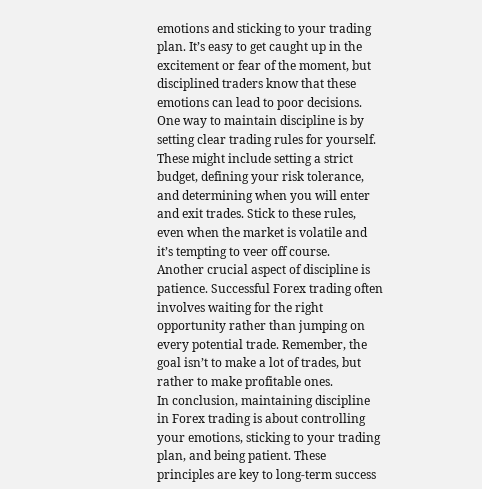emotions and sticking to your trading plan. It’s easy to get caught up in the excitement or fear of the moment, but disciplined traders know that these emotions can lead to poor decisions.
One way to maintain discipline is by setting clear trading rules for yourself. These might include setting a strict budget, defining your risk tolerance, and determining when you will enter and exit trades. Stick to these rules, even when the market is volatile and it’s tempting to veer off course.
Another crucial aspect of discipline is patience. Successful Forex trading often involves waiting for the right opportunity rather than jumping on every potential trade. Remember, the goal isn’t to make a lot of trades, but rather to make profitable ones.
In conclusion, maintaining discipline in Forex trading is about controlling your emotions, sticking to your trading plan, and being patient. These principles are key to long-term success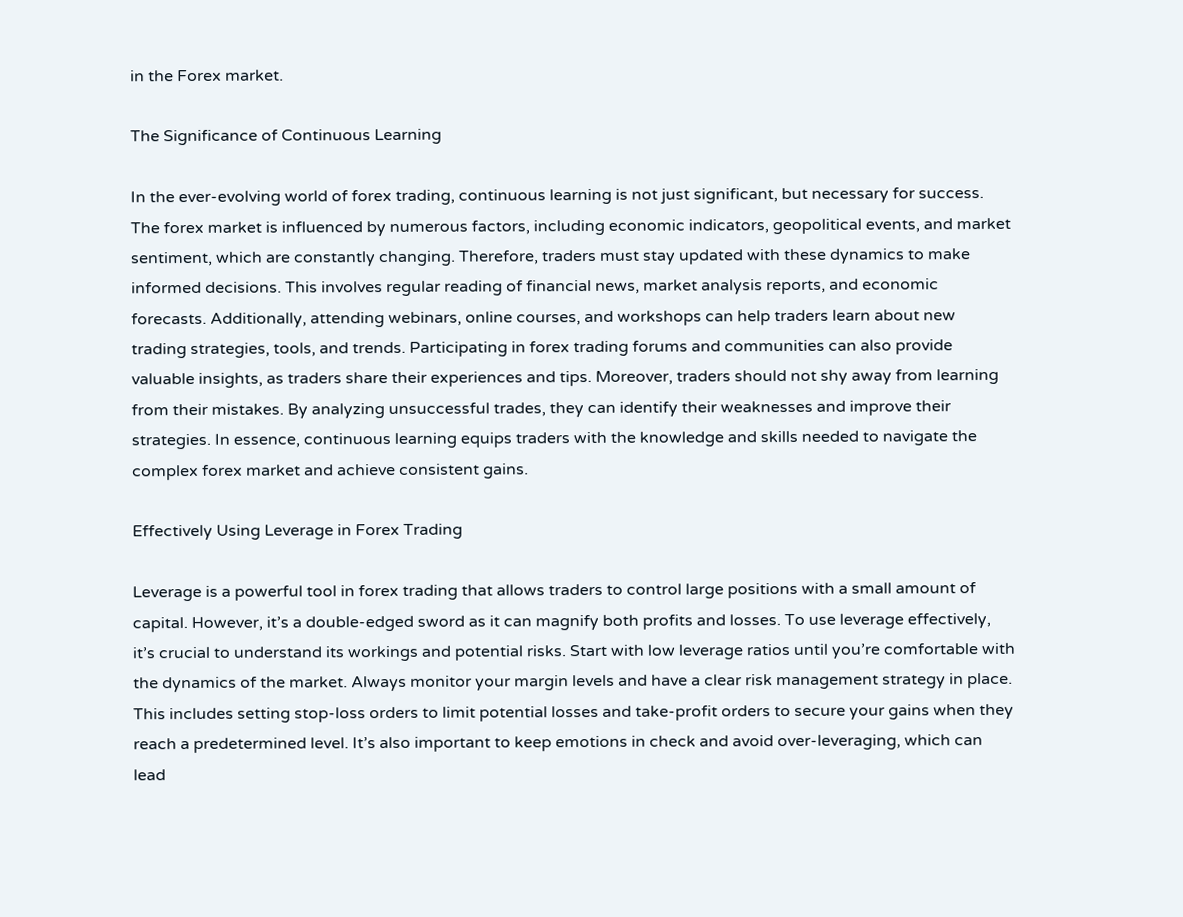in the Forex market.

The Significance of Continuous Learning

In the ever-evolving world of forex trading, continuous learning is not just significant, but necessary for success. The forex market is influenced by numerous factors, including economic indicators, geopolitical events, and market sentiment, which are constantly changing. Therefore, traders must stay updated with these dynamics to make informed decisions. This involves regular reading of financial news, market analysis reports, and economic forecasts. Additionally, attending webinars, online courses, and workshops can help traders learn about new trading strategies, tools, and trends. Participating in forex trading forums and communities can also provide valuable insights, as traders share their experiences and tips. Moreover, traders should not shy away from learning from their mistakes. By analyzing unsuccessful trades, they can identify their weaknesses and improve their strategies. In essence, continuous learning equips traders with the knowledge and skills needed to navigate the complex forex market and achieve consistent gains.

Effectively Using Leverage in Forex Trading

Leverage is a powerful tool in forex trading that allows traders to control large positions with a small amount of capital. However, it’s a double-edged sword as it can magnify both profits and losses. To use leverage effectively, it’s crucial to understand its workings and potential risks. Start with low leverage ratios until you’re comfortable with the dynamics of the market. Always monitor your margin levels and have a clear risk management strategy in place. This includes setting stop-loss orders to limit potential losses and take-profit orders to secure your gains when they reach a predetermined level. It’s also important to keep emotions in check and avoid over-leveraging, which can lead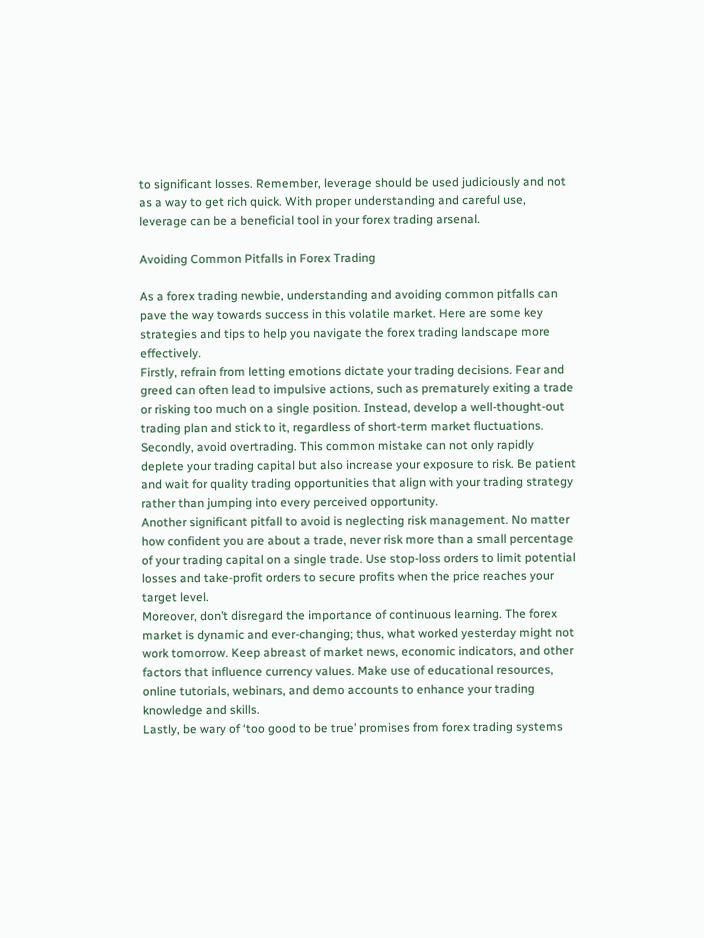to significant losses. Remember, leverage should be used judiciously and not as a way to get rich quick. With proper understanding and careful use, leverage can be a beneficial tool in your forex trading arsenal.

Avoiding Common Pitfalls in Forex Trading

As a forex trading newbie, understanding and avoiding common pitfalls can pave the way towards success in this volatile market. Here are some key strategies and tips to help you navigate the forex trading landscape more effectively.
Firstly, refrain from letting emotions dictate your trading decisions. Fear and greed can often lead to impulsive actions, such as prematurely exiting a trade or risking too much on a single position. Instead, develop a well-thought-out trading plan and stick to it, regardless of short-term market fluctuations.
Secondly, avoid overtrading. This common mistake can not only rapidly deplete your trading capital but also increase your exposure to risk. Be patient and wait for quality trading opportunities that align with your trading strategy rather than jumping into every perceived opportunity.
Another significant pitfall to avoid is neglecting risk management. No matter how confident you are about a trade, never risk more than a small percentage of your trading capital on a single trade. Use stop-loss orders to limit potential losses and take-profit orders to secure profits when the price reaches your target level.
Moreover, don’t disregard the importance of continuous learning. The forex market is dynamic and ever-changing; thus, what worked yesterday might not work tomorrow. Keep abreast of market news, economic indicators, and other factors that influence currency values. Make use of educational resources, online tutorials, webinars, and demo accounts to enhance your trading knowledge and skills.
Lastly, be wary of ‘too good to be true’ promises from forex trading systems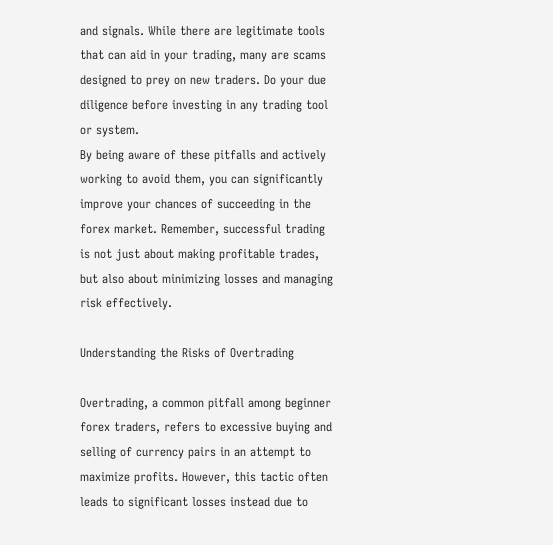and signals. While there are legitimate tools that can aid in your trading, many are scams designed to prey on new traders. Do your due diligence before investing in any trading tool or system.
By being aware of these pitfalls and actively working to avoid them, you can significantly improve your chances of succeeding in the forex market. Remember, successful trading is not just about making profitable trades, but also about minimizing losses and managing risk effectively.

Understanding the Risks of Overtrading

Overtrading, a common pitfall among beginner forex traders, refers to excessive buying and selling of currency pairs in an attempt to maximize profits. However, this tactic often leads to significant losses instead due to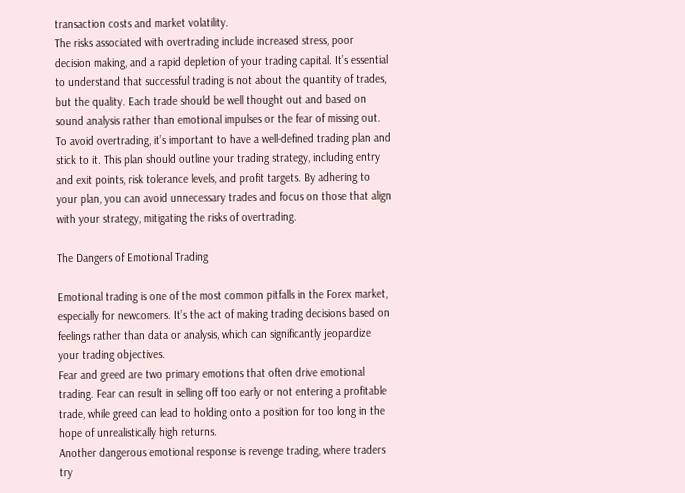transaction costs and market volatility.
The risks associated with overtrading include increased stress, poor decision making, and a rapid depletion of your trading capital. It’s essential to understand that successful trading is not about the quantity of trades, but the quality. Each trade should be well thought out and based on sound analysis rather than emotional impulses or the fear of missing out.
To avoid overtrading, it’s important to have a well-defined trading plan and stick to it. This plan should outline your trading strategy, including entry and exit points, risk tolerance levels, and profit targets. By adhering to your plan, you can avoid unnecessary trades and focus on those that align with your strategy, mitigating the risks of overtrading.

The Dangers of Emotional Trading

Emotional trading is one of the most common pitfalls in the Forex market, especially for newcomers. It’s the act of making trading decisions based on feelings rather than data or analysis, which can significantly jeopardize your trading objectives.
Fear and greed are two primary emotions that often drive emotional trading. Fear can result in selling off too early or not entering a profitable trade, while greed can lead to holding onto a position for too long in the hope of unrealistically high returns.
Another dangerous emotional response is revenge trading, where traders try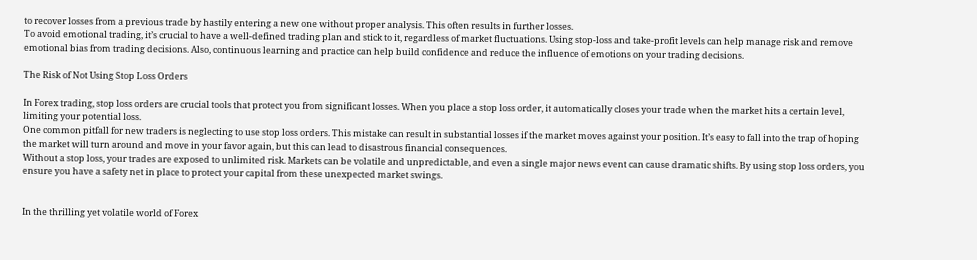to recover losses from a previous trade by hastily entering a new one without proper analysis. This often results in further losses.
To avoid emotional trading, it’s crucial to have a well-defined trading plan and stick to it, regardless of market fluctuations. Using stop-loss and take-profit levels can help manage risk and remove emotional bias from trading decisions. Also, continuous learning and practice can help build confidence and reduce the influence of emotions on your trading decisions.

The Risk of Not Using Stop Loss Orders

In Forex trading, stop loss orders are crucial tools that protect you from significant losses. When you place a stop loss order, it automatically closes your trade when the market hits a certain level, limiting your potential loss.
One common pitfall for new traders is neglecting to use stop loss orders. This mistake can result in substantial losses if the market moves against your position. It’s easy to fall into the trap of hoping the market will turn around and move in your favor again, but this can lead to disastrous financial consequences.
Without a stop loss, your trades are exposed to unlimited risk. Markets can be volatile and unpredictable, and even a single major news event can cause dramatic shifts. By using stop loss orders, you ensure you have a safety net in place to protect your capital from these unexpected market swings.


In the thrilling yet volatile world of Forex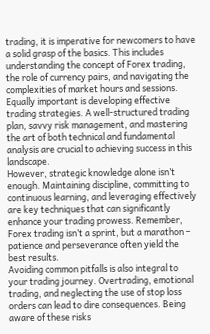trading, it is imperative for newcomers to have a solid grasp of the basics. This includes understanding the concept of Forex trading, the role of currency pairs, and navigating the complexities of market hours and sessions.
Equally important is developing effective trading strategies. A well-structured trading plan, savvy risk management, and mastering the art of both technical and fundamental analysis are crucial to achieving success in this landscape.
However, strategic knowledge alone isn’t enough. Maintaining discipline, committing to continuous learning, and leveraging effectively are key techniques that can significantly enhance your trading prowess. Remember, Forex trading isn’t a sprint, but a marathon – patience and perseverance often yield the best results.
Avoiding common pitfalls is also integral to your trading journey. Overtrading, emotional trading, and neglecting the use of stop loss orders can lead to dire consequences. Being aware of these risks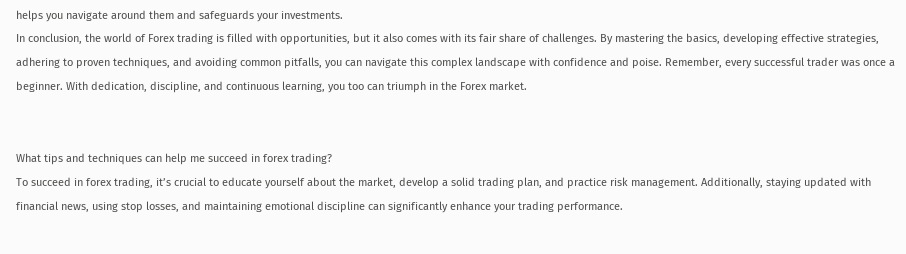helps you navigate around them and safeguards your investments.
In conclusion, the world of Forex trading is filled with opportunities, but it also comes with its fair share of challenges. By mastering the basics, developing effective strategies, adhering to proven techniques, and avoiding common pitfalls, you can navigate this complex landscape with confidence and poise. Remember, every successful trader was once a beginner. With dedication, discipline, and continuous learning, you too can triumph in the Forex market.


What tips and techniques can help me succeed in forex trading?
To succeed in forex trading, it’s crucial to educate yourself about the market, develop a solid trading plan, and practice risk management. Additionally, staying updated with financial news, using stop losses, and maintaining emotional discipline can significantly enhance your trading performance.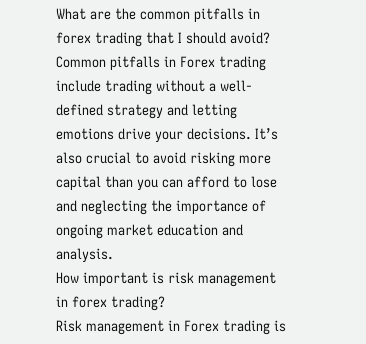What are the common pitfalls in forex trading that I should avoid?
Common pitfalls in Forex trading include trading without a well-defined strategy and letting emotions drive your decisions. It’s also crucial to avoid risking more capital than you can afford to lose and neglecting the importance of ongoing market education and analysis.
How important is risk management in forex trading?
Risk management in Forex trading is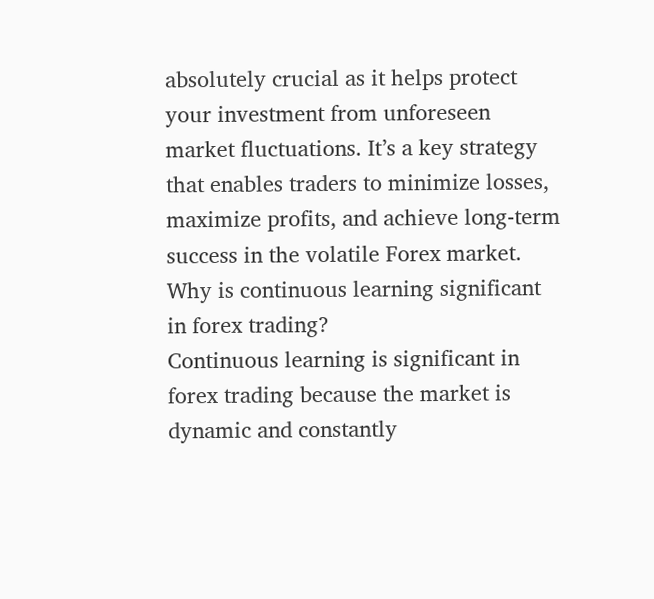absolutely crucial as it helps protect your investment from unforeseen market fluctuations. It’s a key strategy that enables traders to minimize losses, maximize profits, and achieve long-term success in the volatile Forex market.
Why is continuous learning significant in forex trading?
Continuous learning is significant in forex trading because the market is dynamic and constantly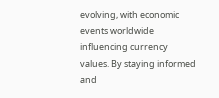evolving, with economic events worldwide influencing currency values. By staying informed and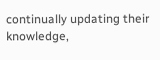continually updating their knowledge,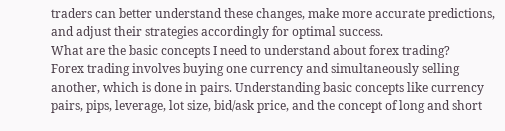traders can better understand these changes, make more accurate predictions, and adjust their strategies accordingly for optimal success.
What are the basic concepts I need to understand about forex trading?
Forex trading involves buying one currency and simultaneously selling another, which is done in pairs. Understanding basic concepts like currency pairs, pips, leverage, lot size, bid/ask price, and the concept of long and short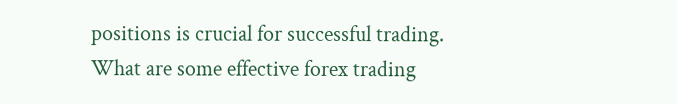positions is crucial for successful trading.
What are some effective forex trading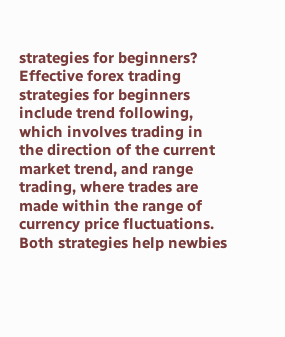strategies for beginners?
Effective forex trading strategies for beginners include trend following, which involves trading in the direction of the current market trend, and range trading, where trades are made within the range of currency price fluctuations. Both strategies help newbies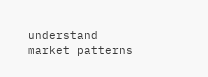understand market patterns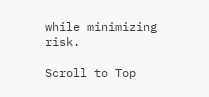while minimizing risk.

Scroll to Top